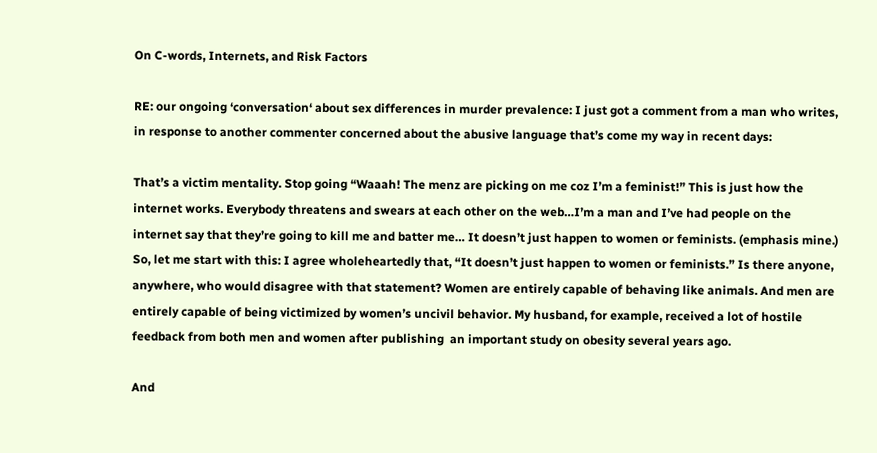On C-words, Internets, and Risk Factors

RE: our ongoing ‘conversation‘ about sex differences in murder prevalence: I just got a comment from a man who writes, in response to another commenter concerned about the abusive language that’s come my way in recent days:

That’s a victim mentality. Stop going “Waaah! The menz are picking on me coz I’m a feminist!” This is just how the internet works. Everybody threatens and swears at each other on the web…I’m a man and I’ve had people on the internet say that they’re going to kill me and batter me… It doesn’t just happen to women or feminists. (emphasis mine.)
So, let me start with this: I agree wholeheartedly that, “It doesn’t just happen to women or feminists.” Is there anyone, anywhere, who would disagree with that statement? Women are entirely capable of behaving like animals. And men are entirely capable of being victimized by women’s uncivil behavior. My husband, for example, received a lot of hostile feedback from both men and women after publishing  an important study on obesity several years ago.

And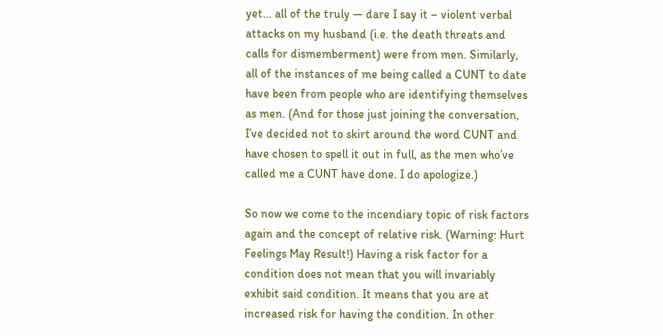yet… all of the truly — dare I say it – violent verbal attacks on my husband (i.e. the death threats and calls for dismemberment) were from men. Similarly, all of the instances of me being called a CUNT to date have been from people who are identifying themselves as men. (And for those just joining the conversation, I’ve decided not to skirt around the word CUNT and have chosen to spell it out in full, as the men who’ve called me a CUNT have done. I do apologize.)

So now we come to the incendiary topic of risk factors again and the concept of relative risk. (Warning: Hurt Feelings May Result!) Having a risk factor for a condition does not mean that you will invariably exhibit said condition. It means that you are at increased risk for having the condition. In other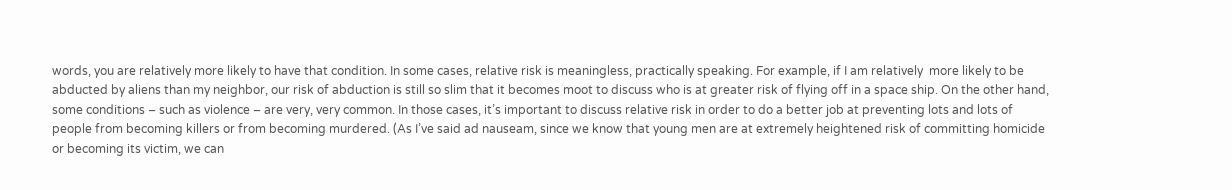words, you are relatively more likely to have that condition. In some cases, relative risk is meaningless, practically speaking. For example, if I am relatively  more likely to be abducted by aliens than my neighbor, our risk of abduction is still so slim that it becomes moot to discuss who is at greater risk of flying off in a space ship. On the other hand, some conditions – such as violence – are very, very common. In those cases, it’s important to discuss relative risk in order to do a better job at preventing lots and lots of people from becoming killers or from becoming murdered. (As I’ve said ad nauseam, since we know that young men are at extremely heightened risk of committing homicide or becoming its victim, we can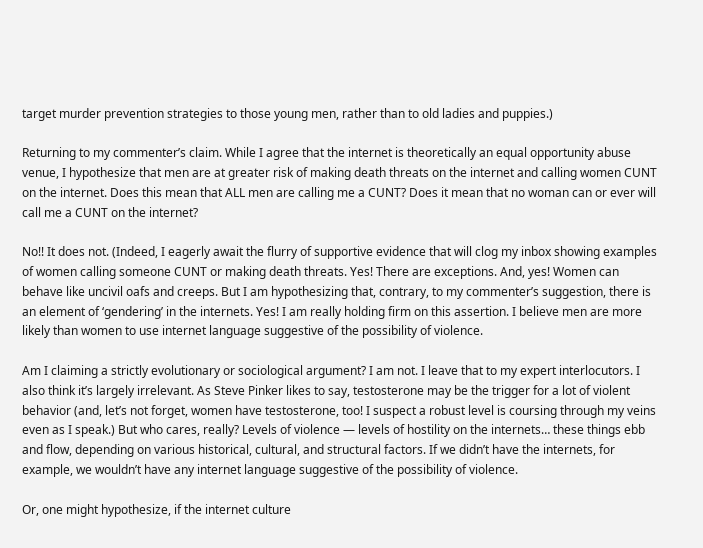target murder prevention strategies to those young men, rather than to old ladies and puppies.)

Returning to my commenter’s claim. While I agree that the internet is theoretically an equal opportunity abuse venue, I hypothesize that men are at greater risk of making death threats on the internet and calling women CUNT on the internet. Does this mean that ALL men are calling me a CUNT? Does it mean that no woman can or ever will call me a CUNT on the internet?

No!! It does not. (Indeed, I eagerly await the flurry of supportive evidence that will clog my inbox showing examples of women calling someone CUNT or making death threats. Yes! There are exceptions. And, yes! Women can behave like uncivil oafs and creeps. But I am hypothesizing that, contrary, to my commenter’s suggestion, there is an element of ‘gendering’ in the internets. Yes! I am really holding firm on this assertion. I believe men are more likely than women to use internet language suggestive of the possibility of violence.

Am I claiming a strictly evolutionary or sociological argument? I am not. I leave that to my expert interlocutors. I also think it’s largely irrelevant. As Steve Pinker likes to say, testosterone may be the trigger for a lot of violent behavior (and, let’s not forget, women have testosterone, too! I suspect a robust level is coursing through my veins even as I speak.) But who cares, really? Levels of violence — levels of hostility on the internets… these things ebb and flow, depending on various historical, cultural, and structural factors. If we didn’t have the internets, for example, we wouldn’t have any internet language suggestive of the possibility of violence.

Or, one might hypothesize, if the internet culture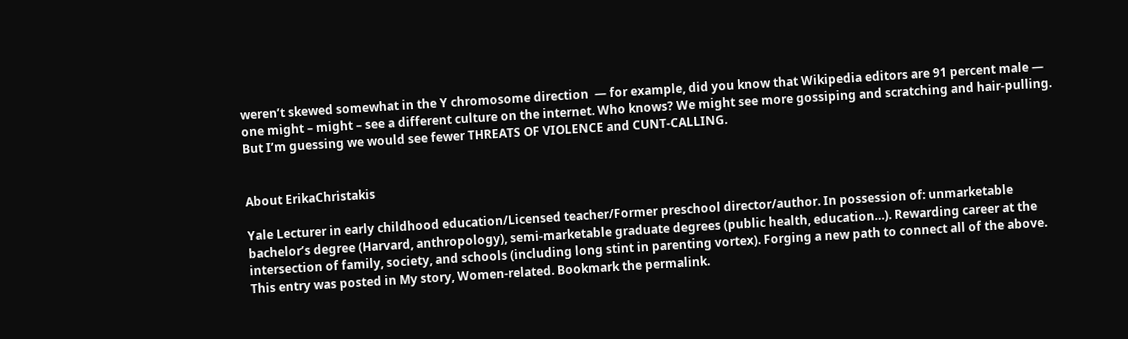weren’t skewed somewhat in the Y chromosome direction  — for example, did you know that Wikipedia editors are 91 percent male — one might – might – see a different culture on the internet. Who knows? We might see more gossiping and scratching and hair-pulling. But I’m guessing we would see fewer THREATS OF VIOLENCE and CUNT-CALLING.


About ErikaChristakis

Yale Lecturer in early childhood education/Licensed teacher/Former preschool director/author. In possession of: unmarketable bachelor’s degree (Harvard, anthropology), semi-marketable graduate degrees (public health, education…). Rewarding career at the intersection of family, society, and schools (including long stint in parenting vortex). Forging a new path to connect all of the above.
This entry was posted in My story, Women-related. Bookmark the permalink.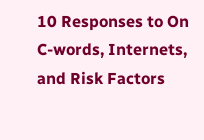10 Responses to On C-words, Internets, and Risk Factors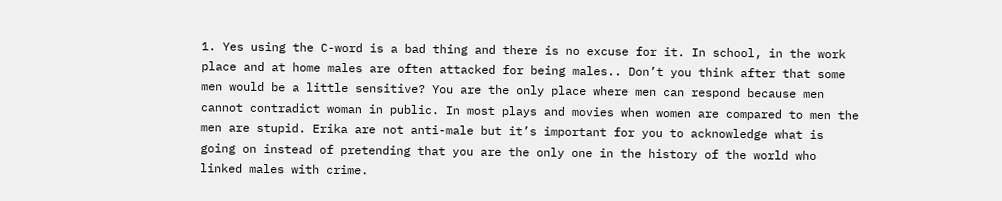1. Yes using the C-word is a bad thing and there is no excuse for it. In school, in the work place and at home males are often attacked for being males.. Don’t you think after that some men would be a little sensitive? You are the only place where men can respond because men cannot contradict woman in public. In most plays and movies when women are compared to men the men are stupid. Erika are not anti-male but it’s important for you to acknowledge what is going on instead of pretending that you are the only one in the history of the world who linked males with crime.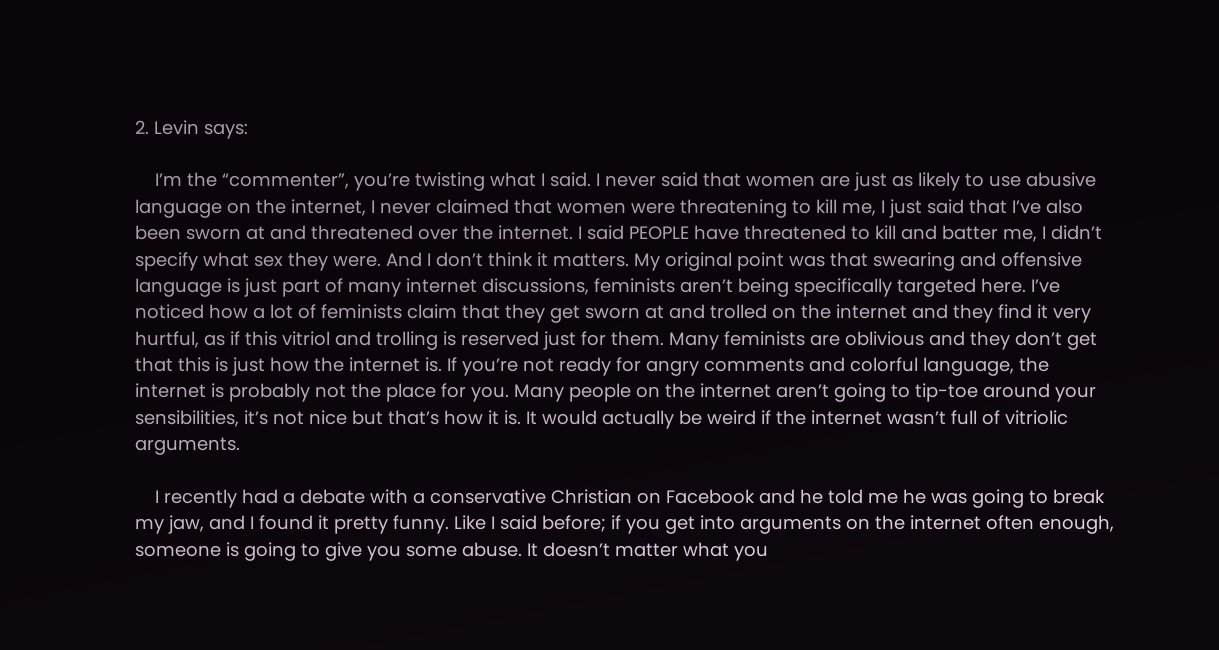2. Levin says:

    I’m the “commenter”, you’re twisting what I said. I never said that women are just as likely to use abusive language on the internet, I never claimed that women were threatening to kill me, I just said that I’ve also been sworn at and threatened over the internet. I said PEOPLE have threatened to kill and batter me, I didn’t specify what sex they were. And I don’t think it matters. My original point was that swearing and offensive language is just part of many internet discussions, feminists aren’t being specifically targeted here. I’ve noticed how a lot of feminists claim that they get sworn at and trolled on the internet and they find it very hurtful, as if this vitriol and trolling is reserved just for them. Many feminists are oblivious and they don’t get that this is just how the internet is. If you’re not ready for angry comments and colorful language, the internet is probably not the place for you. Many people on the internet aren’t going to tip-toe around your sensibilities, it’s not nice but that’s how it is. It would actually be weird if the internet wasn’t full of vitriolic arguments.

    I recently had a debate with a conservative Christian on Facebook and he told me he was going to break my jaw, and I found it pretty funny. Like I said before; if you get into arguments on the internet often enough, someone is going to give you some abuse. It doesn’t matter what you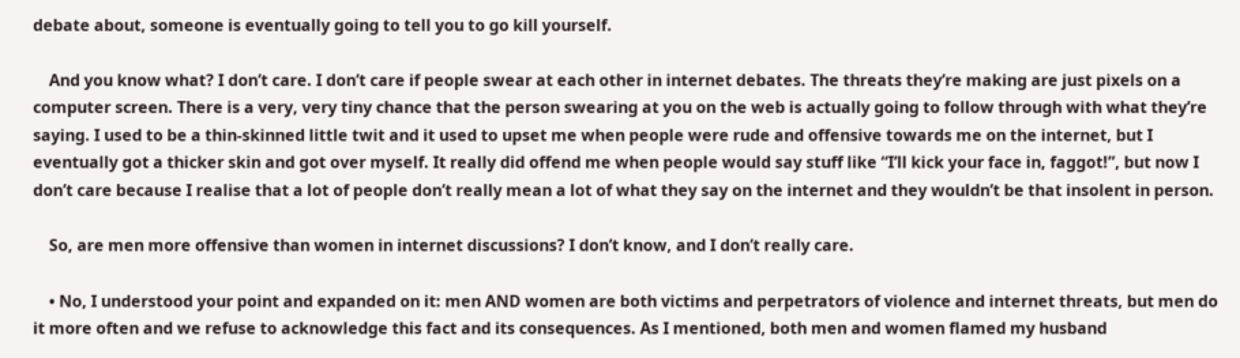debate about, someone is eventually going to tell you to go kill yourself.

    And you know what? I don’t care. I don’t care if people swear at each other in internet debates. The threats they’re making are just pixels on a computer screen. There is a very, very tiny chance that the person swearing at you on the web is actually going to follow through with what they’re saying. I used to be a thin-skinned little twit and it used to upset me when people were rude and offensive towards me on the internet, but I eventually got a thicker skin and got over myself. It really did offend me when people would say stuff like “I’ll kick your face in, faggot!”, but now I don’t care because I realise that a lot of people don’t really mean a lot of what they say on the internet and they wouldn’t be that insolent in person.

    So, are men more offensive than women in internet discussions? I don’t know, and I don’t really care.

    • No, I understood your point and expanded on it: men AND women are both victims and perpetrators of violence and internet threats, but men do it more often and we refuse to acknowledge this fact and its consequences. As I mentioned, both men and women flamed my husband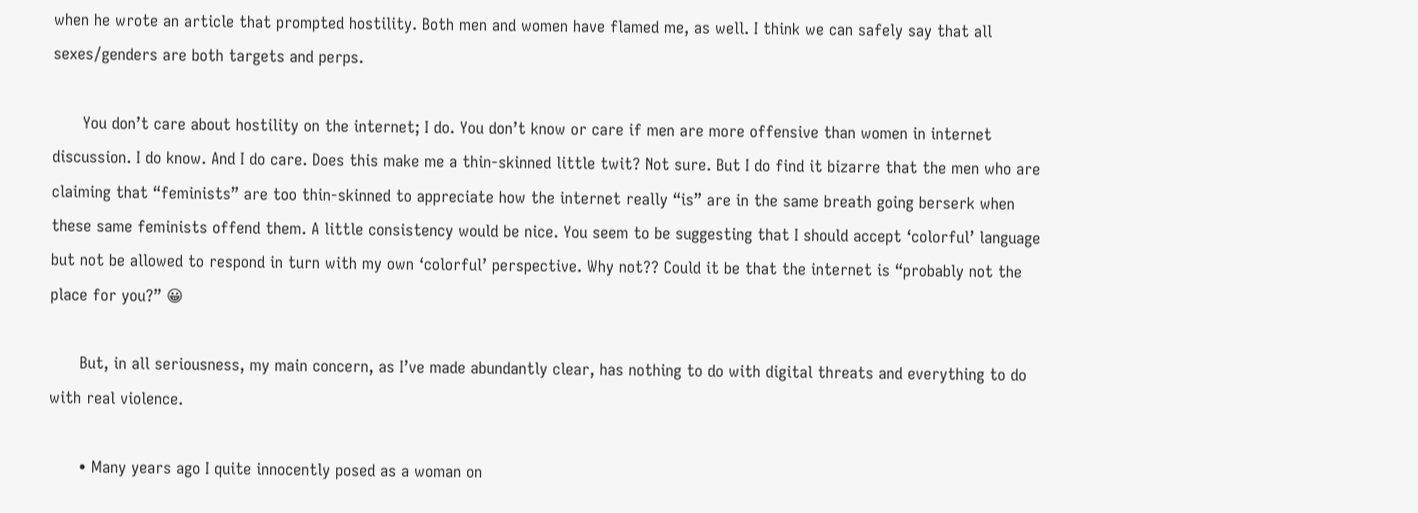when he wrote an article that prompted hostility. Both men and women have flamed me, as well. I think we can safely say that all sexes/genders are both targets and perps.

      You don’t care about hostility on the internet; I do. You don’t know or care if men are more offensive than women in internet discussion. I do know. And I do care. Does this make me a thin-skinned little twit? Not sure. But I do find it bizarre that the men who are claiming that “feminists” are too thin-skinned to appreciate how the internet really “is” are in the same breath going berserk when these same feminists offend them. A little consistency would be nice. You seem to be suggesting that I should accept ‘colorful’ language but not be allowed to respond in turn with my own ‘colorful’ perspective. Why not?? Could it be that the internet is “probably not the place for you?” 😀

      But, in all seriousness, my main concern, as I’ve made abundantly clear, has nothing to do with digital threats and everything to do with real violence.

      • Many years ago I quite innocently posed as a woman on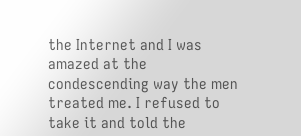the Internet and I was amazed at the condescending way the men treated me. I refused to take it and told the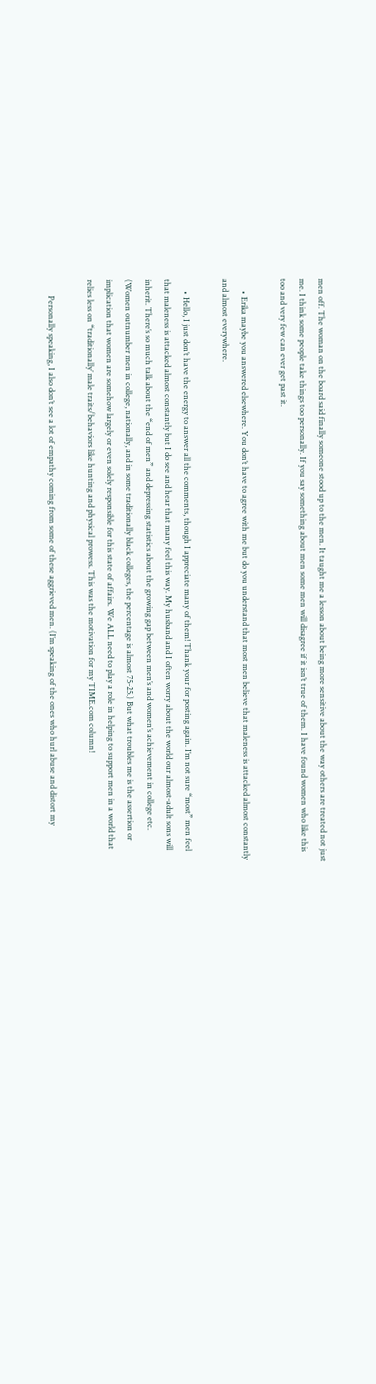men off. The woman on the board said finally someone stood up to the men. It taught me a lesson about being more sensitive about the way others are treated not just me. I think some people take things too personally. If you say something about men some men will disagree if it isn’t true of them. I have found women who like this too and very few can ever get past it.

      • Erika maybe you answered elsewhere. You don’t have to agree with me but do you understand that most men believe that maleness is attacked almost constantly and almost everywhere.

      • Hello, I just don’t have the energy to answer all the comments, though I appreciate many of them! Thank your for posting again. I’m not sure “most” men feel that maleness is attacked almost constantly but I do see and hear that many feel this way. My husband and I often worry about the world our almost-adult sons will inherit. There’s so much talk about the “end of men” and depressing statistics about the growing gap between men’s and women’s achievement in college etc. (Women outnumber men in college, nationally, and in some traditionally black colleges, the percentage is almost 75-25.) But what troubles me is the assertion or implication that women are somehow largely or even solely responsible for this state of affairs. We ALL need to play a role in helping to support men in a world that relies less on “traditionally’ male traits/behaviors like hunting and physical prowess. This was the motivation for my TIME.com column!

        Personally speaking, I also don’t see a lot of empathy coming from some of these aggrieved men. (I’m speaking of the ones who hurl abuse and distort my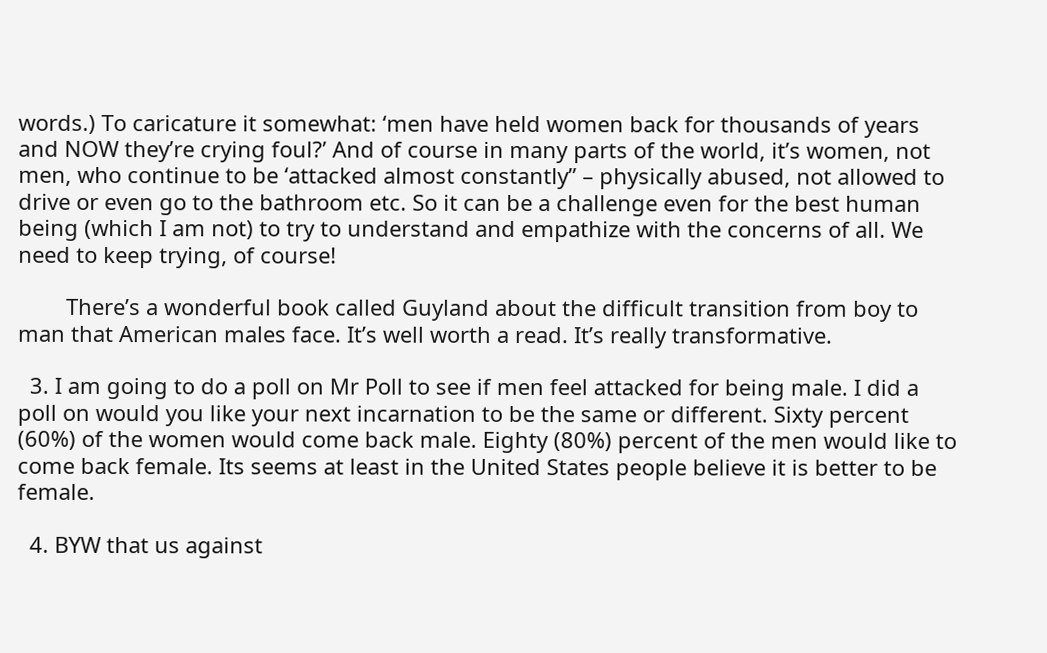words.) To caricature it somewhat: ‘men have held women back for thousands of years and NOW they’re crying foul?’ And of course in many parts of the world, it’s women, not men, who continue to be ‘attacked almost constantly” – physically abused, not allowed to drive or even go to the bathroom etc. So it can be a challenge even for the best human being (which I am not) to try to understand and empathize with the concerns of all. We need to keep trying, of course!

        There’s a wonderful book called Guyland about the difficult transition from boy to man that American males face. It’s well worth a read. It’s really transformative.

  3. I am going to do a poll on Mr Poll to see if men feel attacked for being male. I did a poll on would you like your next incarnation to be the same or different. Sixty percent (60%) of the women would come back male. Eighty (80%) percent of the men would like to come back female. Its seems at least in the United States people believe it is better to be female.

  4. BYW that us against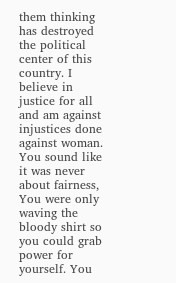them thinking has destroyed the political center of this country. I believe in justice for all and am against injustices done against woman. You sound like it was never about fairness, You were only waving the bloody shirt so you could grab power for yourself. You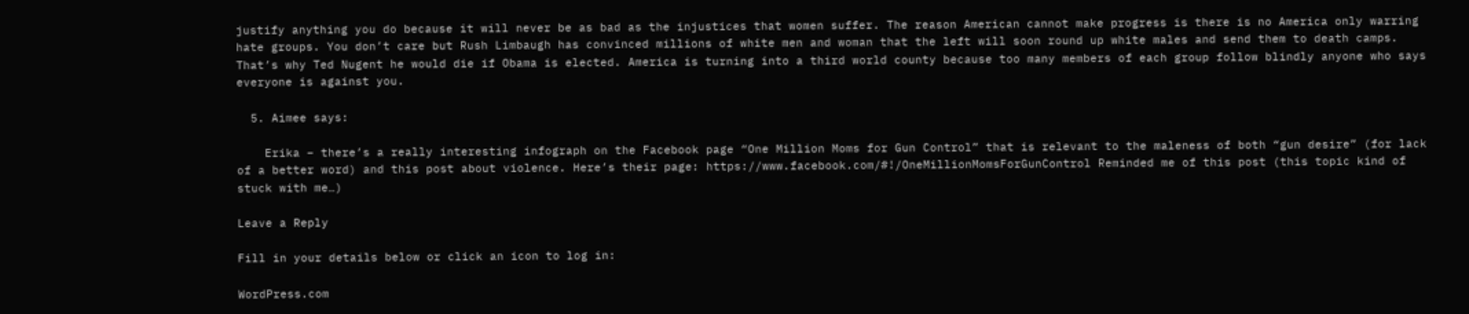justify anything you do because it will never be as bad as the injustices that women suffer. The reason American cannot make progress is there is no America only warring hate groups. You don’t care but Rush Limbaugh has convinced millions of white men and woman that the left will soon round up white males and send them to death camps. That’s why Ted Nugent he would die if Obama is elected. America is turning into a third world county because too many members of each group follow blindly anyone who says everyone is against you.

  5. Aimee says:

    Erika – there’s a really interesting infograph on the Facebook page “One Million Moms for Gun Control” that is relevant to the maleness of both “gun desire” (for lack of a better word) and this post about violence. Here’s their page: https://www.facebook.com/#!/OneMillionMomsForGunControl Reminded me of this post (this topic kind of stuck with me…)

Leave a Reply

Fill in your details below or click an icon to log in:

WordPress.com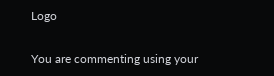Logo

You are commenting using your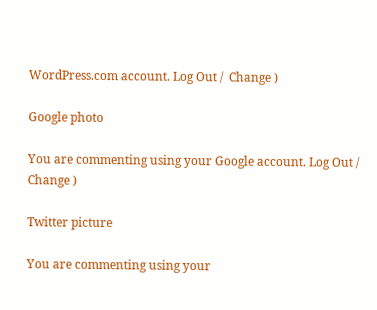WordPress.com account. Log Out /  Change )

Google photo

You are commenting using your Google account. Log Out /  Change )

Twitter picture

You are commenting using your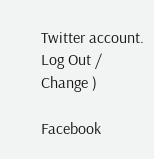Twitter account. Log Out /  Change )

Facebook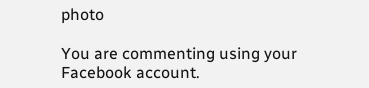photo

You are commenting using your Facebook account.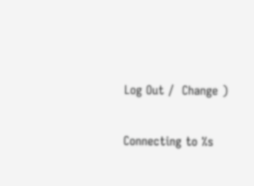Log Out /  Change )

Connecting to %s